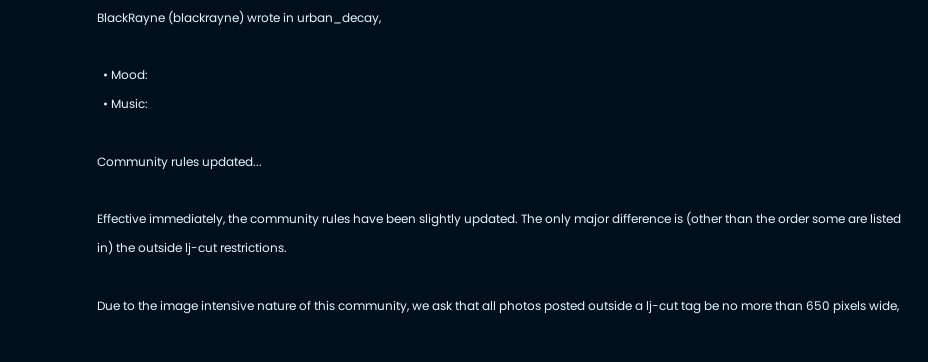BlackRayne (blackrayne) wrote in urban_decay,

  • Mood:
  • Music:

Community rules updated...

Effective immediately, the community rules have been slightly updated. The only major difference is (other than the order some are listed in) the outside lj-cut restrictions.

Due to the image intensive nature of this community, we ask that all photos posted outside a lj-cut tag be no more than 650 pixels wide,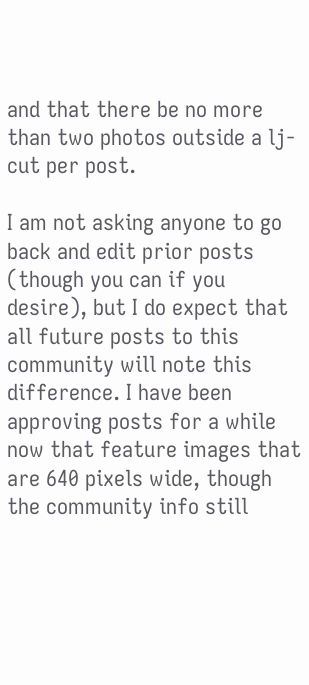and that there be no more than two photos outside a lj-cut per post.

I am not asking anyone to go back and edit prior posts (though you can if you desire), but I do expect that all future posts to this community will note this difference. I have been approving posts for a while now that feature images that are 640 pixels wide, though the community info still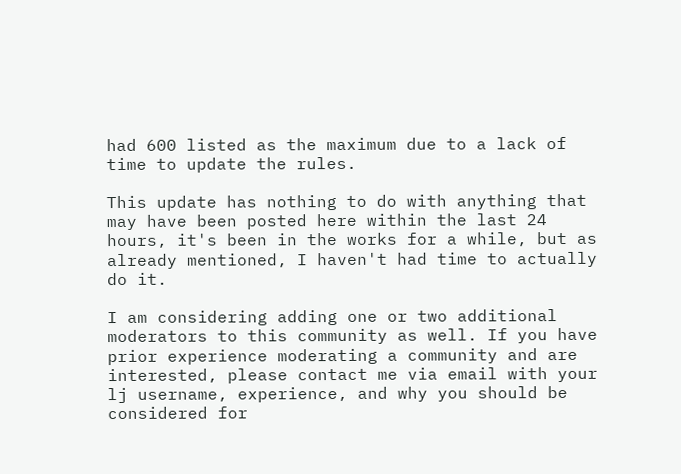had 600 listed as the maximum due to a lack of time to update the rules.

This update has nothing to do with anything that may have been posted here within the last 24 hours, it's been in the works for a while, but as already mentioned, I haven't had time to actually do it.

I am considering adding one or two additional moderators to this community as well. If you have prior experience moderating a community and are interested, please contact me via email with your lj username, experience, and why you should be considered for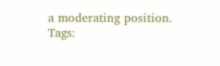a moderating position.
Tags: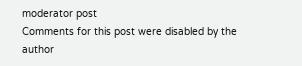moderator post
Comments for this post were disabled by the author